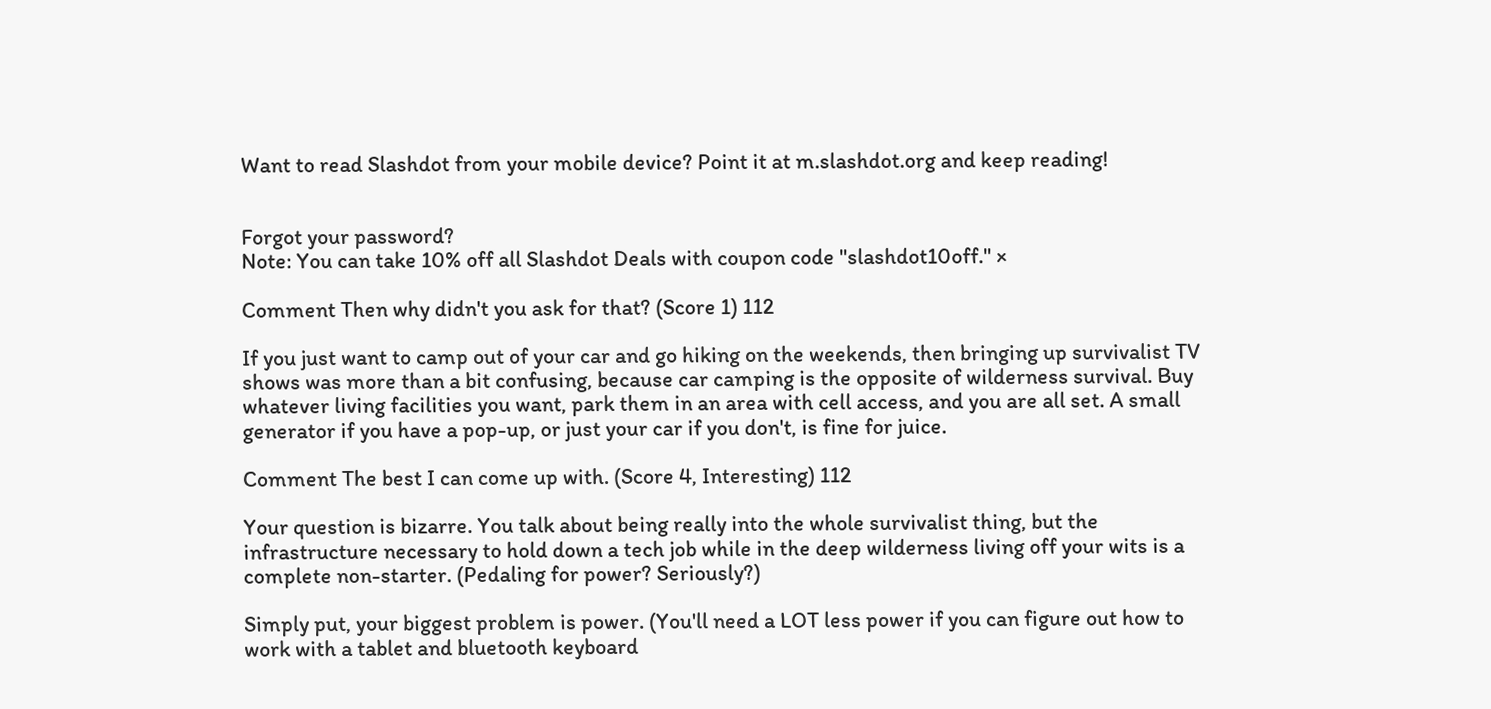Want to read Slashdot from your mobile device? Point it at m.slashdot.org and keep reading!


Forgot your password?
Note: You can take 10% off all Slashdot Deals with coupon code "slashdot10off." ×

Comment Then why didn't you ask for that? (Score 1) 112

If you just want to camp out of your car and go hiking on the weekends, then bringing up survivalist TV shows was more than a bit confusing, because car camping is the opposite of wilderness survival. Buy whatever living facilities you want, park them in an area with cell access, and you are all set. A small generator if you have a pop-up, or just your car if you don't, is fine for juice.

Comment The best I can come up with. (Score 4, Interesting) 112

Your question is bizarre. You talk about being really into the whole survivalist thing, but the infrastructure necessary to hold down a tech job while in the deep wilderness living off your wits is a complete non-starter. (Pedaling for power? Seriously?)

Simply put, your biggest problem is power. (You'll need a LOT less power if you can figure out how to work with a tablet and bluetooth keyboard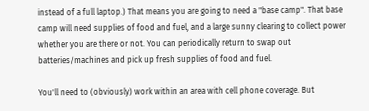instead of a full laptop.) That means you are going to need a "base camp". That base camp will need supplies of food and fuel, and a large sunny clearing to collect power whether you are there or not. You can periodically return to swap out batteries/machines and pick up fresh supplies of food and fuel.

You'll need to (obviously) work within an area with cell phone coverage. But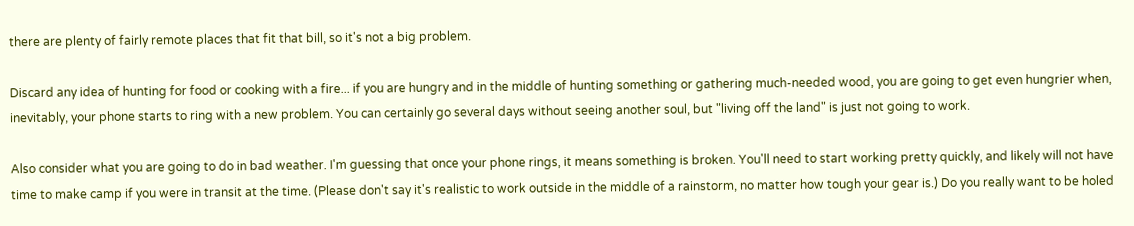there are plenty of fairly remote places that fit that bill, so it's not a big problem.

Discard any idea of hunting for food or cooking with a fire... if you are hungry and in the middle of hunting something or gathering much-needed wood, you are going to get even hungrier when, inevitably, your phone starts to ring with a new problem. You can certainly go several days without seeing another soul, but "living off the land" is just not going to work.

Also consider what you are going to do in bad weather. I'm guessing that once your phone rings, it means something is broken. You'll need to start working pretty quickly, and likely will not have time to make camp if you were in transit at the time. (Please don't say it's realistic to work outside in the middle of a rainstorm, no matter how tough your gear is.) Do you really want to be holed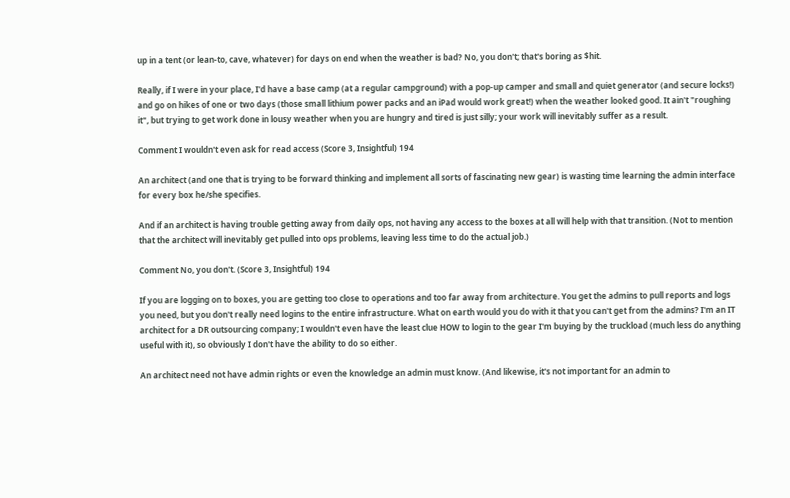up in a tent (or lean-to, cave, whatever) for days on end when the weather is bad? No, you don't; that's boring as $hit.

Really, if I were in your place, I'd have a base camp (at a regular campground) with a pop-up camper and small and quiet generator (and secure locks!) and go on hikes of one or two days (those small lithium power packs and an iPad would work great!) when the weather looked good. It ain't "roughing it", but trying to get work done in lousy weather when you are hungry and tired is just silly; your work will inevitably suffer as a result.

Comment I wouldn't even ask for read access (Score 3, Insightful) 194

An architect (and one that is trying to be forward thinking and implement all sorts of fascinating new gear) is wasting time learning the admin interface for every box he/she specifies.

And if an architect is having trouble getting away from daily ops, not having any access to the boxes at all will help with that transition. (Not to mention that the architect will inevitably get pulled into ops problems, leaving less time to do the actual job.)

Comment No, you don't. (Score 3, Insightful) 194

If you are logging on to boxes, you are getting too close to operations and too far away from architecture. You get the admins to pull reports and logs you need, but you don't really need logins to the entire infrastructure. What on earth would you do with it that you can't get from the admins? I'm an IT architect for a DR outsourcing company; I wouldn't even have the least clue HOW to login to the gear I'm buying by the truckload (much less do anything useful with it), so obviously I don't have the ability to do so either.

An architect need not have admin rights or even the knowledge an admin must know. (And likewise, it's not important for an admin to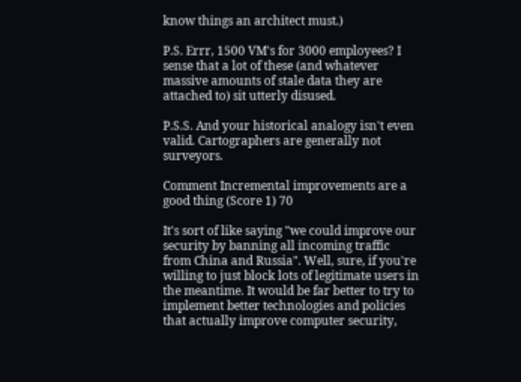know things an architect must.)

P.S. Errr, 1500 VM's for 3000 employees? I sense that a lot of these (and whatever massive amounts of stale data they are attached to) sit utterly disused.

P.S.S. And your historical analogy isn't even valid. Cartographers are generally not surveyors.

Comment Incremental improvements are a good thing (Score 1) 70

It's sort of like saying "we could improve our security by banning all incoming traffic from China and Russia". Well, sure, if you're willing to just block lots of legitimate users in the meantime. It would be far better to try to implement better technologies and policies that actually improve computer security,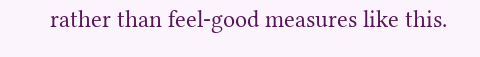rather than feel-good measures like this.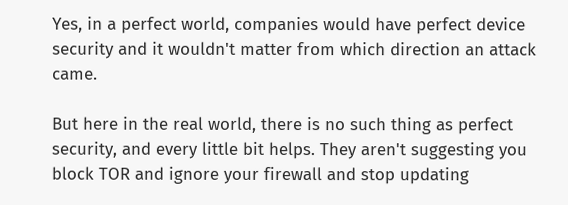Yes, in a perfect world, companies would have perfect device security and it wouldn't matter from which direction an attack came.

But here in the real world, there is no such thing as perfect security, and every little bit helps. They aren't suggesting you block TOR and ignore your firewall and stop updating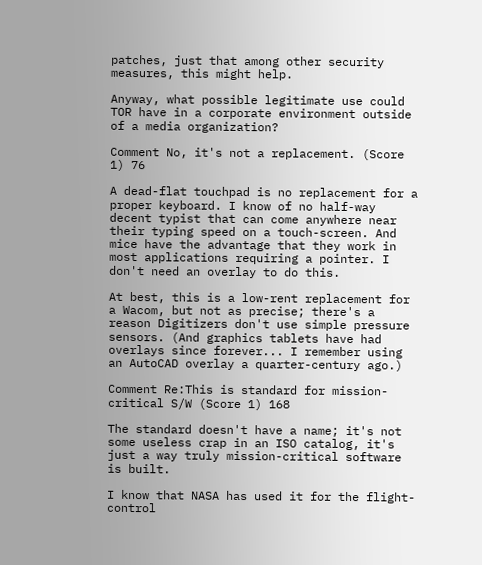patches, just that among other security measures, this might help.

Anyway, what possible legitimate use could TOR have in a corporate environment outside of a media organization?

Comment No, it's not a replacement. (Score 1) 76

A dead-flat touchpad is no replacement for a proper keyboard. I know of no half-way decent typist that can come anywhere near their typing speed on a touch-screen. And mice have the advantage that they work in most applications requiring a pointer. I don't need an overlay to do this.

At best, this is a low-rent replacement for a Wacom, but not as precise; there's a reason Digitizers don't use simple pressure sensors. (And graphics tablets have had overlays since forever... I remember using an AutoCAD overlay a quarter-century ago.)

Comment Re:This is standard for mission-critical S/W (Score 1) 168

The standard doesn't have a name; it's not some useless crap in an ISO catalog, it's just a way truly mission-critical software is built.

I know that NASA has used it for the flight-control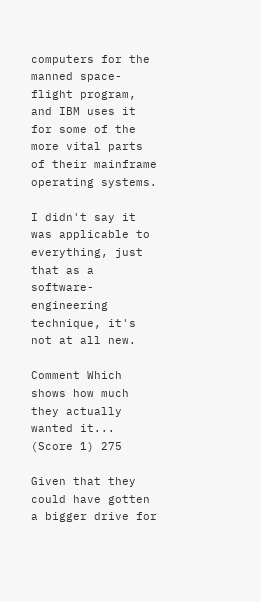computers for the manned space-flight program, and IBM uses it for some of the more vital parts of their mainframe operating systems.

I didn't say it was applicable to everything, just that as a software-engineering technique, it's not at all new.

Comment Which shows how much they actually wanted it... (Score 1) 275

Given that they could have gotten a bigger drive for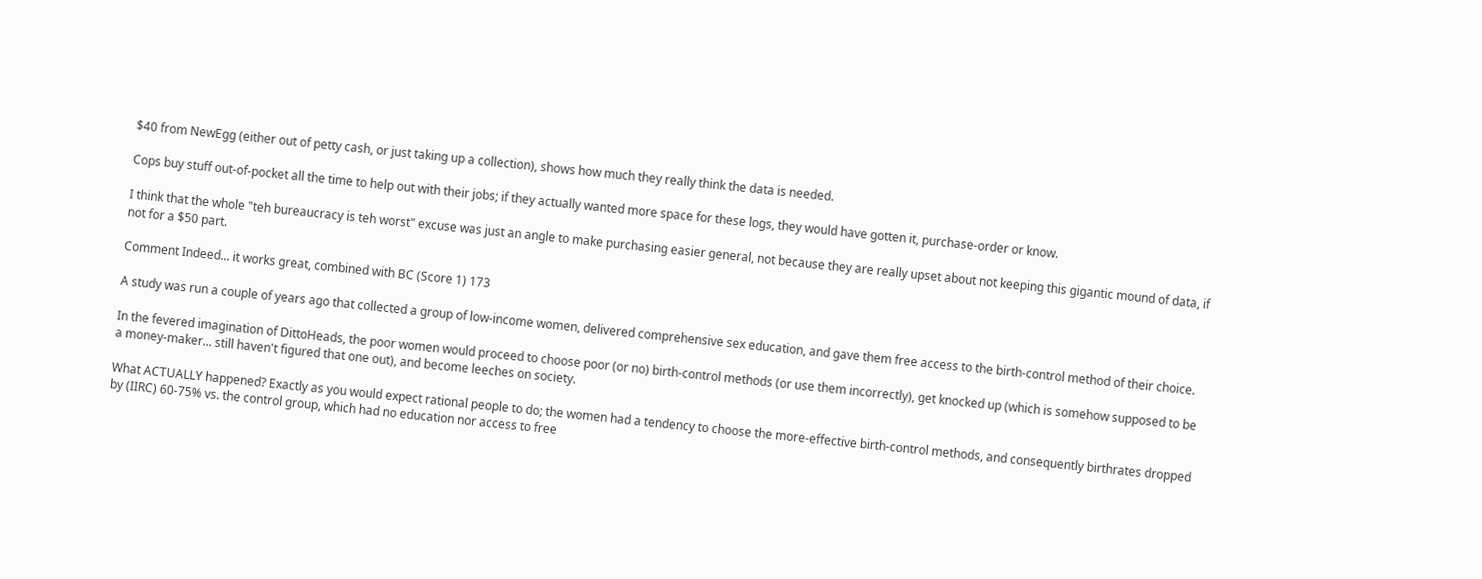$40 from NewEgg (either out of petty cash, or just taking up a collection), shows how much they really think the data is needed.

Cops buy stuff out-of-pocket all the time to help out with their jobs; if they actually wanted more space for these logs, they would have gotten it, purchase-order or know.

I think that the whole "teh bureaucracy is teh worst" excuse was just an angle to make purchasing easier general, not because they are really upset about not keeping this gigantic mound of data, if not for a $50 part.

Comment Indeed... it works great, combined with BC (Score 1) 173

A study was run a couple of years ago that collected a group of low-income women, delivered comprehensive sex education, and gave them free access to the birth-control method of their choice.

In the fevered imagination of DittoHeads, the poor women would proceed to choose poor (or no) birth-control methods (or use them incorrectly), get knocked up (which is somehow supposed to be a money-maker... still haven't figured that one out), and become leeches on society.

What ACTUALLY happened? Exactly as you would expect rational people to do; the women had a tendency to choose the more-effective birth-control methods, and consequently birthrates dropped by (IIRC) 60-75% vs. the control group, which had no education nor access to free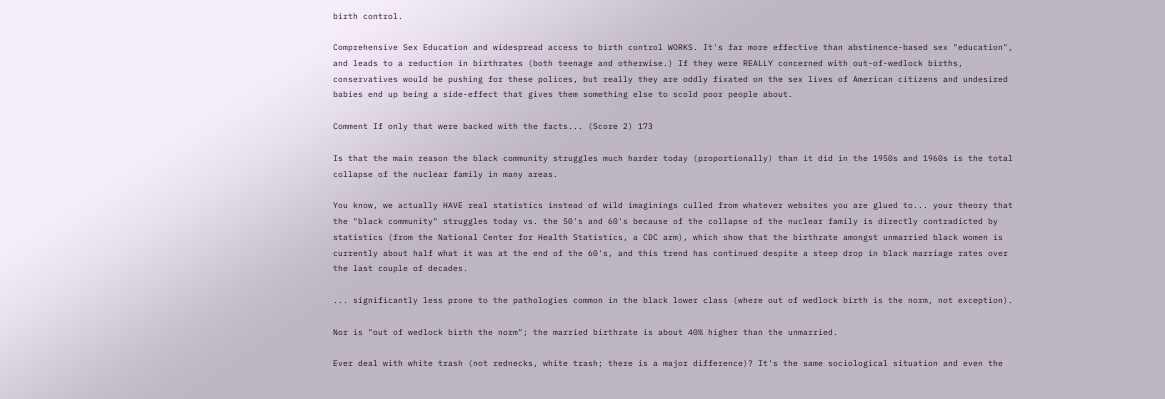birth control.

Comprehensive Sex Education and widespread access to birth control WORKS. It's far more effective than abstinence-based sex "education", and leads to a reduction in birthrates (both teenage and otherwise.) If they were REALLY concerned with out-of-wedlock births, conservatives would be pushing for these polices, but really they are oddly fixated on the sex lives of American citizens and undesired babies end up being a side-effect that gives them something else to scold poor people about.

Comment If only that were backed with the facts... (Score 2) 173

Is that the main reason the black community struggles much harder today (proportionally) than it did in the 1950s and 1960s is the total collapse of the nuclear family in many areas.

You know, we actually HAVE real statistics instead of wild imaginings culled from whatever websites you are glued to... your theory that the "black community" struggles today vs. the 50's and 60's because of the collapse of the nuclear family is directly contradicted by statistics (from the National Center for Health Statistics, a CDC arm), which show that the birthrate amongst unmarried black women is currently about half what it was at the end of the 60's, and this trend has continued despite a steep drop in black marriage rates over the last couple of decades.

... significantly less prone to the pathologies common in the black lower class (where out of wedlock birth is the norm, not exception).

Nor is "out of wedlock birth the norm"; the married birthrate is about 40% higher than the unmarried.

Ever deal with white trash (not rednecks, white trash; there is a major difference)? It's the same sociological situation and even the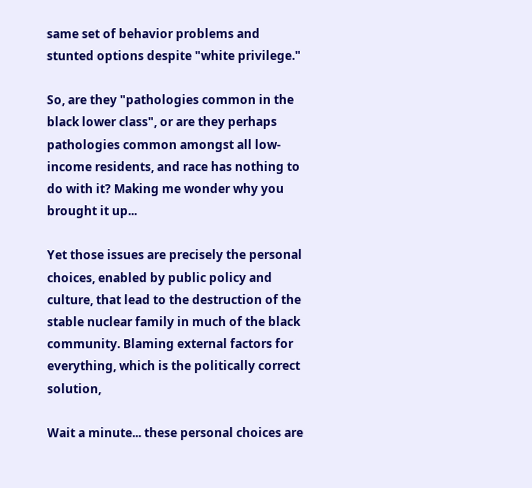same set of behavior problems and stunted options despite "white privilege."

So, are they "pathologies common in the black lower class", or are they perhaps pathologies common amongst all low-income residents, and race has nothing to do with it? Making me wonder why you brought it up...

Yet those issues are precisely the personal choices, enabled by public policy and culture, that lead to the destruction of the stable nuclear family in much of the black community. Blaming external factors for everything, which is the politically correct solution,

Wait a minute... these personal choices are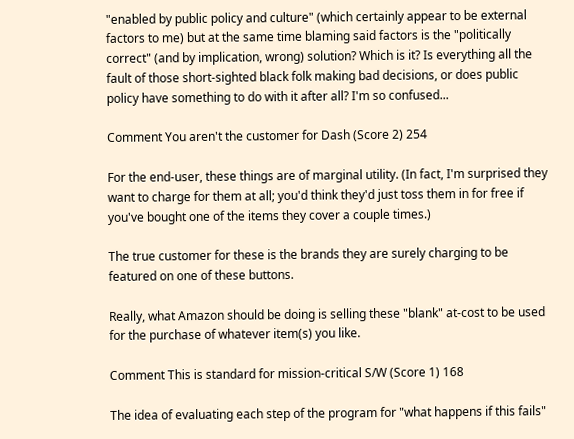"enabled by public policy and culture" (which certainly appear to be external factors to me) but at the same time blaming said factors is the "politically correct" (and by implication, wrong) solution? Which is it? Is everything all the fault of those short-sighted black folk making bad decisions, or does public policy have something to do with it after all? I'm so confused...

Comment You aren't the customer for Dash (Score 2) 254

For the end-user, these things are of marginal utility. (In fact, I'm surprised they want to charge for them at all; you'd think they'd just toss them in for free if you've bought one of the items they cover a couple times.)

The true customer for these is the brands they are surely charging to be featured on one of these buttons.

Really, what Amazon should be doing is selling these "blank" at-cost to be used for the purchase of whatever item(s) you like.

Comment This is standard for mission-critical S/W (Score 1) 168

The idea of evaluating each step of the program for "what happens if this fails"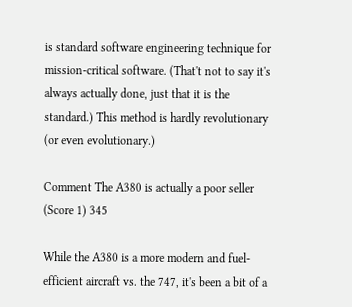is standard software engineering technique for mission-critical software. (That't not to say it's always actually done, just that it is the standard.) This method is hardly revolutionary (or even evolutionary.)

Comment The A380 is actually a poor seller (Score 1) 345

While the A380 is a more modern and fuel-efficient aircraft vs. the 747, it's been a bit of a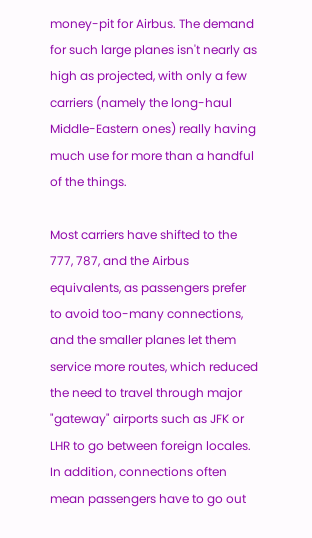money-pit for Airbus. The demand for such large planes isn't nearly as high as projected, with only a few carriers (namely the long-haul Middle-Eastern ones) really having much use for more than a handful of the things.

Most carriers have shifted to the 777, 787, and the Airbus equivalents, as passengers prefer to avoid too-many connections, and the smaller planes let them service more routes, which reduced the need to travel through major "gateway" airports such as JFK or LHR to go between foreign locales. In addition, connections often mean passengers have to go out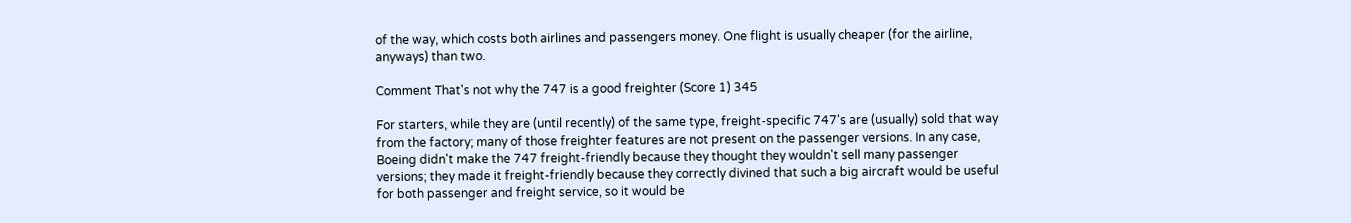of the way, which costs both airlines and passengers money. One flight is usually cheaper (for the airline, anyways) than two.

Comment That's not why the 747 is a good freighter (Score 1) 345

For starters, while they are (until recently) of the same type, freight-specific 747's are (usually) sold that way from the factory; many of those freighter features are not present on the passenger versions. In any case, Boeing didn't make the 747 freight-friendly because they thought they wouldn't sell many passenger versions; they made it freight-friendly because they correctly divined that such a big aircraft would be useful for both passenger and freight service, so it would be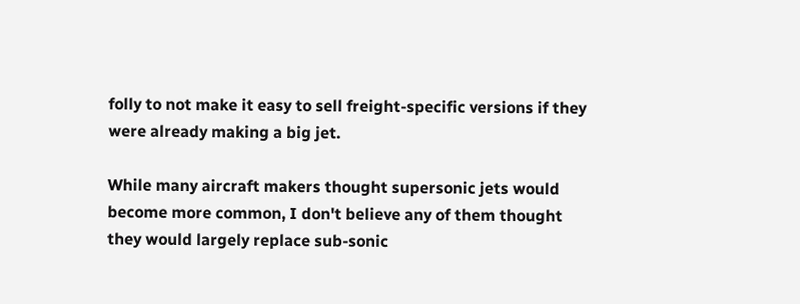folly to not make it easy to sell freight-specific versions if they were already making a big jet.

While many aircraft makers thought supersonic jets would become more common, I don't believe any of them thought they would largely replace sub-sonic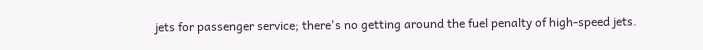jets for passenger service; there's no getting around the fuel penalty of high-speed jets.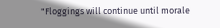"Floggings will continue until morale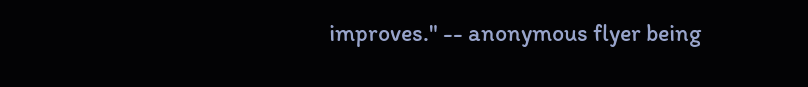improves." -- anonymous flyer being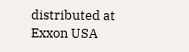distributed at Exxon USA